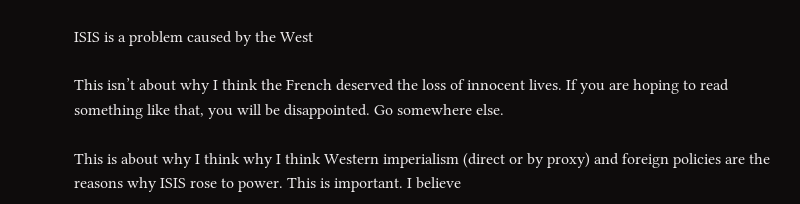ISIS is a problem caused by the West

This isn’t about why I think the French deserved the loss of innocent lives. If you are hoping to read something like that, you will be disappointed. Go somewhere else.

This is about why I think why I think Western imperialism (direct or by proxy) and foreign policies are the reasons why ISIS rose to power. This is important. I believe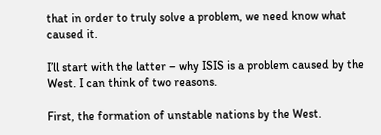that in order to truly solve a problem, we need know what caused it.

I’ll start with the latter – why ISIS is a problem caused by the West. I can think of two reasons.

First, the formation of unstable nations by the West.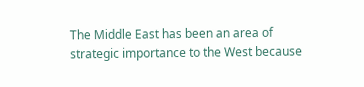The Middle East has been an area of strategic importance to the West because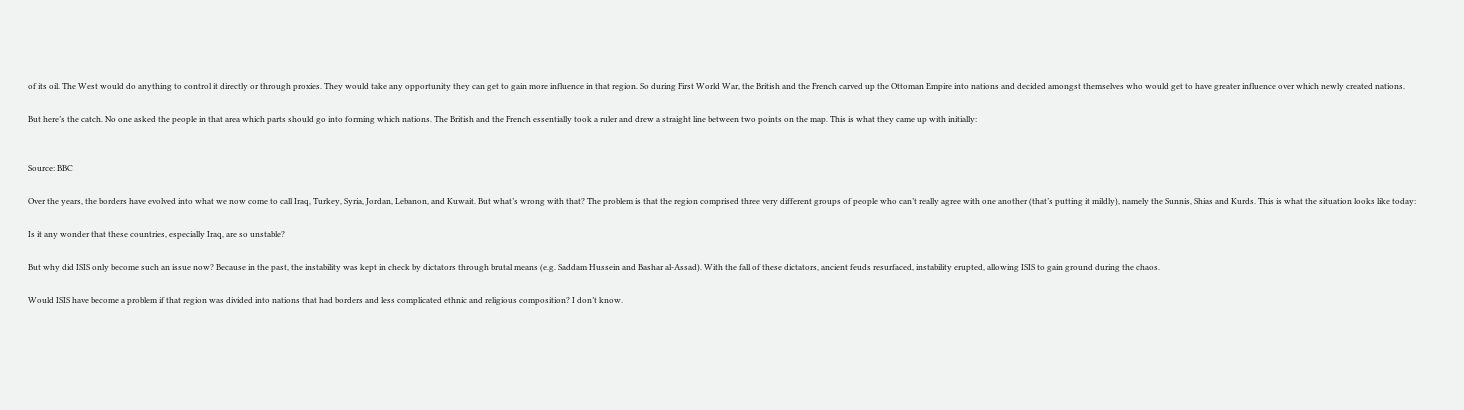of its oil. The West would do anything to control it directly or through proxies. They would take any opportunity they can get to gain more influence in that region. So during First World War, the British and the French carved up the Ottoman Empire into nations and decided amongst themselves who would get to have greater influence over which newly created nations.

But here’s the catch. No one asked the people in that area which parts should go into forming which nations. The British and the French essentially took a ruler and drew a straight line between two points on the map. This is what they came up with initially:


Source: BBC

Over the years, the borders have evolved into what we now come to call Iraq, Turkey, Syria, Jordan, Lebanon, and Kuwait. But what’s wrong with that? The problem is that the region comprised three very different groups of people who can’t really agree with one another (that’s putting it mildly), namely the Sunnis, Shias and Kurds. This is what the situation looks like today:

Is it any wonder that these countries, especially Iraq, are so unstable?

But why did ISIS only become such an issue now? Because in the past, the instability was kept in check by dictators through brutal means (e.g. Saddam Hussein and Bashar al-Assad). With the fall of these dictators, ancient feuds resurfaced, instability erupted, allowing ISIS to gain ground during the chaos.

Would ISIS have become a problem if that region was divided into nations that had borders and less complicated ethnic and religious composition? I don’t know.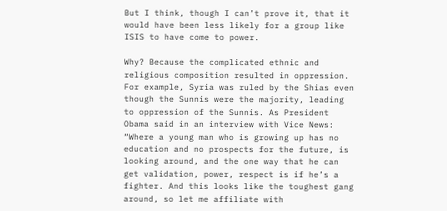But I think, though I can’t prove it, that it would have been less likely for a group like ISIS to have come to power.

Why? Because the complicated ethnic and religious composition resulted in oppression. For example, Syria was ruled by the Shias even though the Sunnis were the majority, leading to oppression of the Sunnis. As President Obama said in an interview with Vice News: “Where a young man who is growing up has no education and no prospects for the future, is looking around, and the one way that he can get validation, power, respect is if he’s a fighter. And this looks like the toughest gang around, so let me affiliate with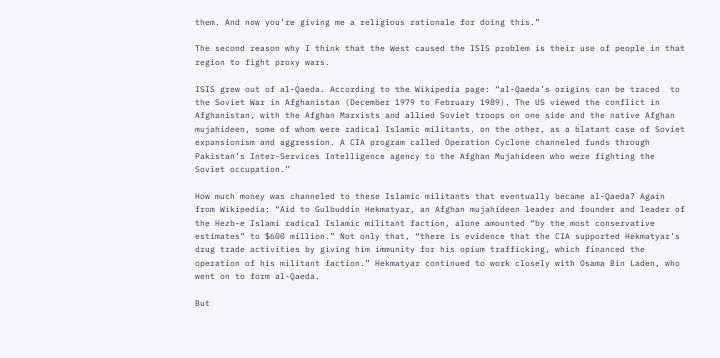them. And now you’re giving me a religious rationale for doing this.”

The second reason why I think that the West caused the ISIS problem is their use of people in that region to fight proxy wars.

ISIS grew out of al-Qaeda. According to the Wikipedia page: “al-Qaeda’s origins can be traced  to the Soviet War in Afghanistan (December 1979 to February 1989). The US viewed the conflict in Afghanistan, with the Afghan Marxists and allied Soviet troops on one side and the native Afghan mujahideen, some of whom were radical Islamic militants, on the other, as a blatant case of Soviet expansionism and aggression. A CIA program called Operation Cyclone channeled funds through Pakistan’s Inter-Services Intelligence agency to the Afghan Mujahideen who were fighting the Soviet occupation.”

How much money was channeled to these Islamic militants that eventually became al-Qaeda? Again from Wikipedia: “Aid to Gulbuddin Hekmatyar, an Afghan mujahideen leader and founder and leader of the Hezb-e Islami radical Islamic militant faction, alone amounted “by the most conservative estimates” to $600 million.” Not only that, “there is evidence that the CIA supported Hekmatyar’s drug trade activities by giving him immunity for his opium trafficking, which financed the operation of his militant faction.” Hekmatyar continued to work closely with Osama Bin Laden, who went on to form al-Qaeda.

But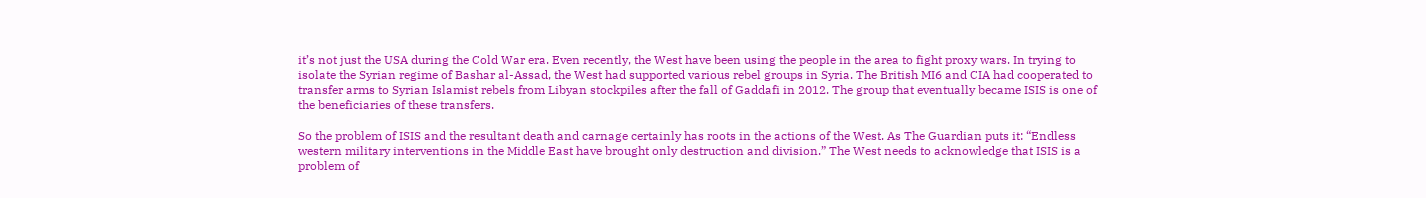it’s not just the USA during the Cold War era. Even recently, the West have been using the people in the area to fight proxy wars. In trying to isolate the Syrian regime of Bashar al-Assad, the West had supported various rebel groups in Syria. The British MI6 and CIA had cooperated to transfer arms to Syrian Islamist rebels from Libyan stockpiles after the fall of Gaddafi in 2012. The group that eventually became ISIS is one of the beneficiaries of these transfers.

So the problem of ISIS and the resultant death and carnage certainly has roots in the actions of the West. As The Guardian puts it: “Endless western military interventions in the Middle East have brought only destruction and division.” The West needs to acknowledge that ISIS is a problem of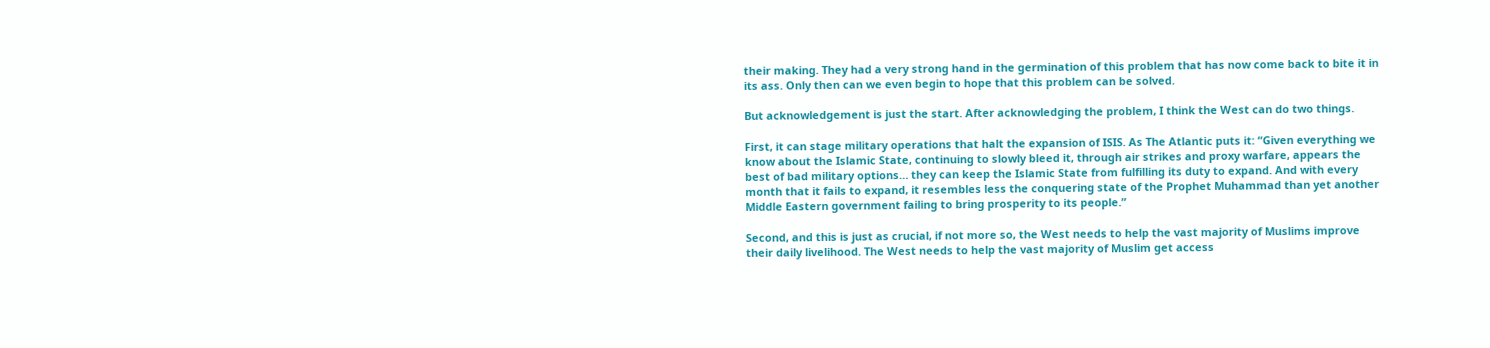their making. They had a very strong hand in the germination of this problem that has now come back to bite it in its ass. Only then can we even begin to hope that this problem can be solved.

But acknowledgement is just the start. After acknowledging the problem, I think the West can do two things.

First, it can stage military operations that halt the expansion of ISIS. As The Atlantic puts it: “Given everything we know about the Islamic State, continuing to slowly bleed it, through air strikes and proxy warfare, appears the best of bad military options… they can keep the Islamic State from fulfilling its duty to expand. And with every month that it fails to expand, it resembles less the conquering state of the Prophet Muhammad than yet another Middle Eastern government failing to bring prosperity to its people.”

Second, and this is just as crucial, if not more so, the West needs to help the vast majority of Muslims improve their daily livelihood. The West needs to help the vast majority of Muslim get access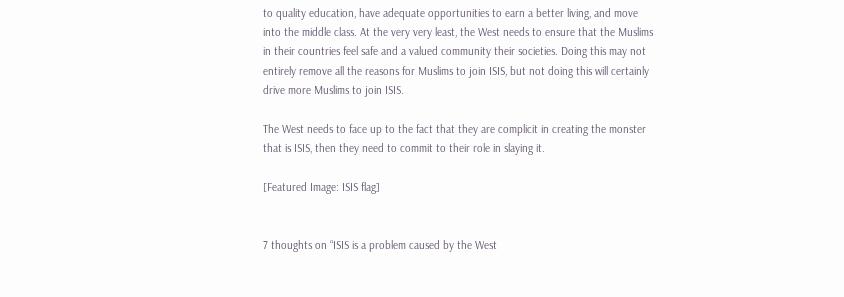to quality education, have adequate opportunities to earn a better living, and move into the middle class. At the very very least, the West needs to ensure that the Muslims in their countries feel safe and a valued community their societies. Doing this may not entirely remove all the reasons for Muslims to join ISIS, but not doing this will certainly drive more Muslims to join ISIS.

The West needs to face up to the fact that they are complicit in creating the monster that is ISIS, then they need to commit to their role in slaying it.

[Featured Image: ISIS flag]


7 thoughts on “ISIS is a problem caused by the West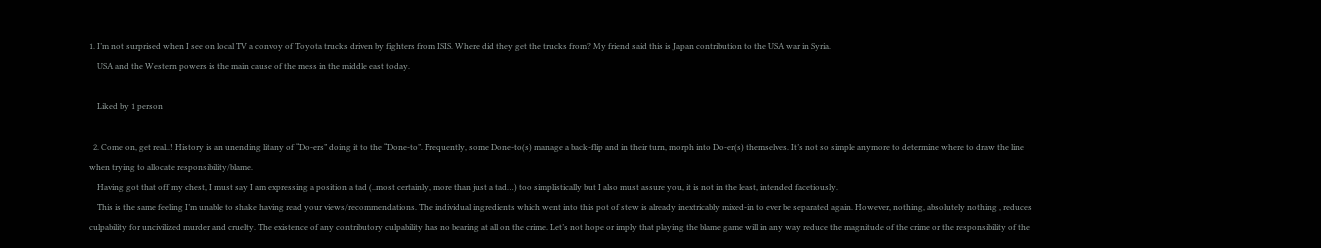1. I’m not surprised when I see on local TV a convoy of Toyota trucks driven by fighters from ISIS. Where did they get the trucks from? My friend said this is Japan contribution to the USA war in Syria.
    USA and the Western powers is the main cause of the mess in the middle east today.

    Liked by 1 person

  2. Come on, get real..! History is an unending litany of “Do-ers” doing it to the “Done-to”. Frequently, some Done-to(s) manage a back-flip and in their turn, morph into Do-er(s) themselves. It’s not so simple anymore to determine where to draw the line when trying to allocate responsibility/blame.
    Having got that off my chest, I must say I am expressing a position a tad (..most certainly, more than just a tad…) too simplistically but I also must assure you, it is not in the least, intended facetiously.
    This is the same feeling I’m unable to shake having read your views/recommendations. The individual ingredients which went into this pot of stew is already inextricably mixed-in to ever be separated again. However, nothing, absolutely nothing , reduces culpability for uncivilized murder and cruelty. The existence of any contributory culpability has no bearing at all on the crime. Let’s not hope or imply that playing the blame game will in any way reduce the magnitude of the crime or the responsibility of the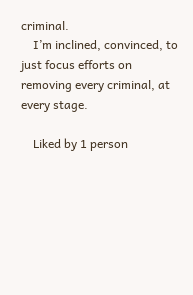criminal.
    I’m inclined, convinced, to just focus efforts on removing every criminal, at every stage.

    Liked by 1 person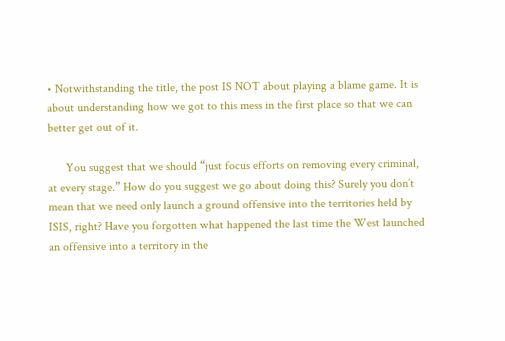• Notwithstanding the title, the post IS NOT about playing a blame game. It is about understanding how we got to this mess in the first place so that we can better get out of it.

      You suggest that we should “just focus efforts on removing every criminal, at every stage.” How do you suggest we go about doing this? Surely you don’t mean that we need only launch a ground offensive into the territories held by ISIS, right? Have you forgotten what happened the last time the West launched an offensive into a territory in the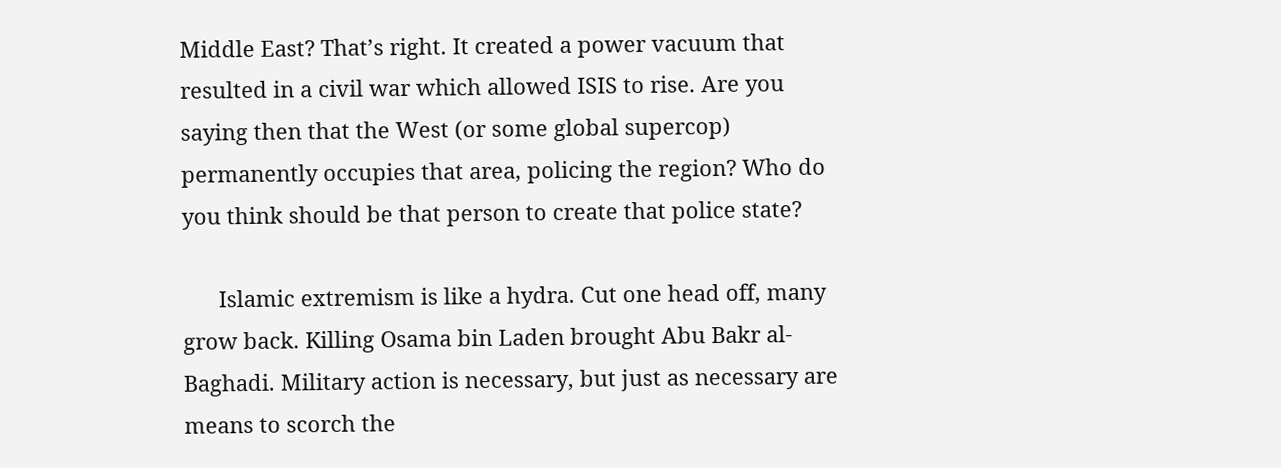Middle East? That’s right. It created a power vacuum that resulted in a civil war which allowed ISIS to rise. Are you saying then that the West (or some global supercop) permanently occupies that area, policing the region? Who do you think should be that person to create that police state?

      Islamic extremism is like a hydra. Cut one head off, many grow back. Killing Osama bin Laden brought Abu Bakr al-Baghadi. Military action is necessary, but just as necessary are means to scorch the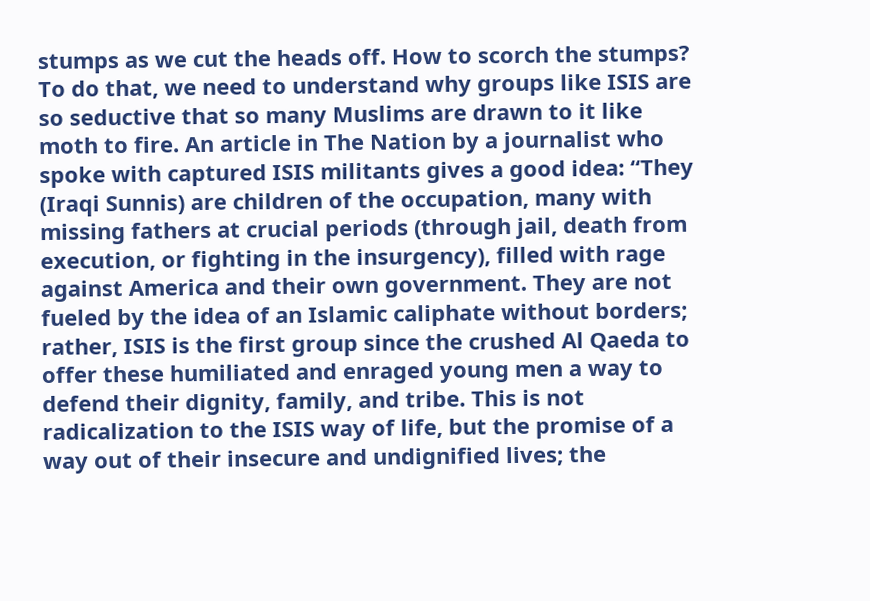stumps as we cut the heads off. How to scorch the stumps? To do that, we need to understand why groups like ISIS are so seductive that so many Muslims are drawn to it like moth to fire. An article in The Nation by a journalist who spoke with captured ISIS militants gives a good idea: “They (Iraqi Sunnis) are children of the occupation, many with missing fathers at crucial periods (through jail, death from execution, or fighting in the insurgency), filled with rage against America and their own government. They are not fueled by the idea of an Islamic caliphate without borders; rather, ISIS is the first group since the crushed Al Qaeda to offer these humiliated and enraged young men a way to defend their dignity, family, and tribe. This is not radicalization to the ISIS way of life, but the promise of a way out of their insecure and undignified lives; the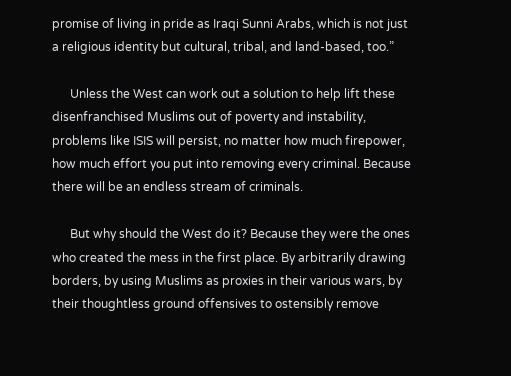promise of living in pride as Iraqi Sunni Arabs, which is not just a religious identity but cultural, tribal, and land-based, too.”

      Unless the West can work out a solution to help lift these disenfranchised Muslims out of poverty and instability, problems like ISIS will persist, no matter how much firepower, how much effort you put into removing every criminal. Because there will be an endless stream of criminals.

      But why should the West do it? Because they were the ones who created the mess in the first place. By arbitrarily drawing borders, by using Muslims as proxies in their various wars, by their thoughtless ground offensives to ostensibly remove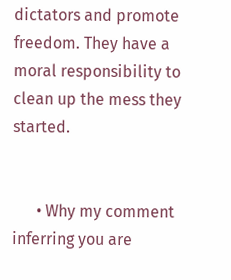dictators and promote freedom. They have a moral responsibility to clean up the mess they started.


      • Why my comment inferring you are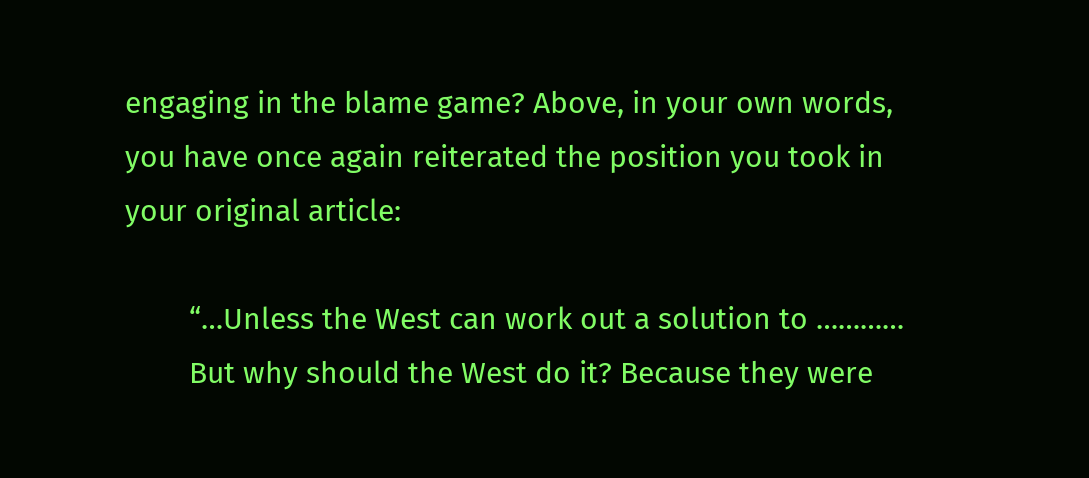engaging in the blame game? Above, in your own words, you have once again reiterated the position you took in your original article:

        “…Unless the West can work out a solution to …………
        But why should the West do it? Because they were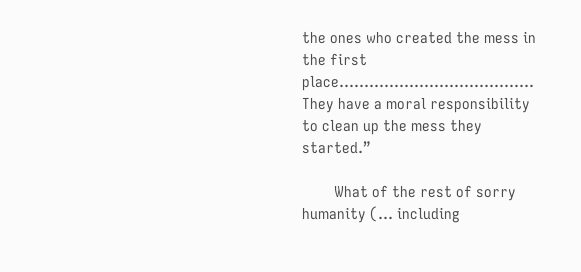the ones who created the mess in the first place.……………………………….. They have a moral responsibility to clean up the mess they started.”

        What of the rest of sorry humanity (… including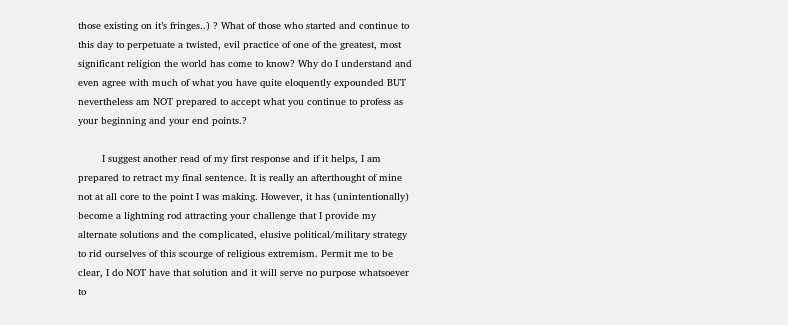those existing on it’s fringes..) ? What of those who started and continue to this day to perpetuate a twisted, evil practice of one of the greatest, most significant religion the world has come to know? Why do I understand and even agree with much of what you have quite eloquently expounded BUT nevertheless am NOT prepared to accept what you continue to profess as your beginning and your end points.?

        I suggest another read of my first response and if it helps, I am prepared to retract my final sentence. It is really an afterthought of mine not at all core to the point I was making. However, it has (unintentionally) become a lightning rod attracting your challenge that I provide my alternate solutions and the complicated, elusive political/military strategy to rid ourselves of this scourge of religious extremism. Permit me to be clear, I do NOT have that solution and it will serve no purpose whatsoever to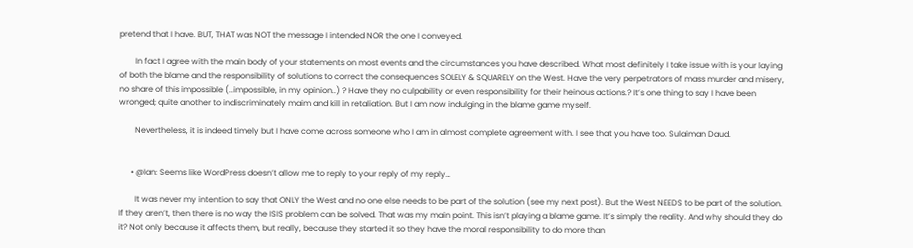pretend that I have. BUT, THAT was NOT the message I intended NOR the one I conveyed.

        In fact I agree with the main body of your statements on most events and the circumstances you have described. What most definitely I take issue with is your laying of both the blame and the responsibility of solutions to correct the consequences SOLELY & SQUARELY on the West. Have the very perpetrators of mass murder and misery, no share of this impossible (..impossible, in my opinion..) ? Have they no culpability or even responsibility for their heinous actions.? It’s one thing to say I have been wronged; quite another to indiscriminately maim and kill in retaliation. But I am now indulging in the blame game myself.

        Nevertheless, it is indeed timely but I have come across someone who I am in almost complete agreement with. I see that you have too. Sulaiman Daud.


      • @Ian: Seems like WordPress doesn’t allow me to reply to your reply of my reply…

        It was never my intention to say that ONLY the West and no one else needs to be part of the solution (see my next post). But the West NEEDS to be part of the solution. If they aren’t, then there is no way the ISIS problem can be solved. That was my main point. This isn’t playing a blame game. It’s simply the reality. And why should they do it? Not only because it affects them, but really, because they started it so they have the moral responsibility to do more than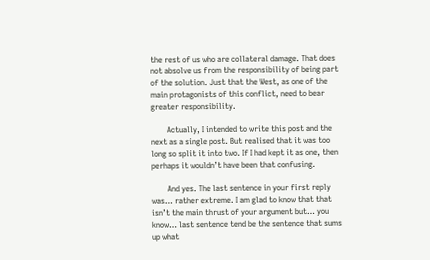the rest of us who are collateral damage. That does not absolve us from the responsibility of being part of the solution. Just that the West, as one of the main protagonists of this conflict, need to bear greater responsibility.

        Actually, I intended to write this post and the next as a single post. But realised that it was too long so split it into two. If I had kept it as one, then perhaps it wouldn’t have been that confusing.

        And yes. The last sentence in your first reply was… rather extreme. I am glad to know that that isn’t the main thrust of your argument but… you know… last sentence tend be the sentence that sums up what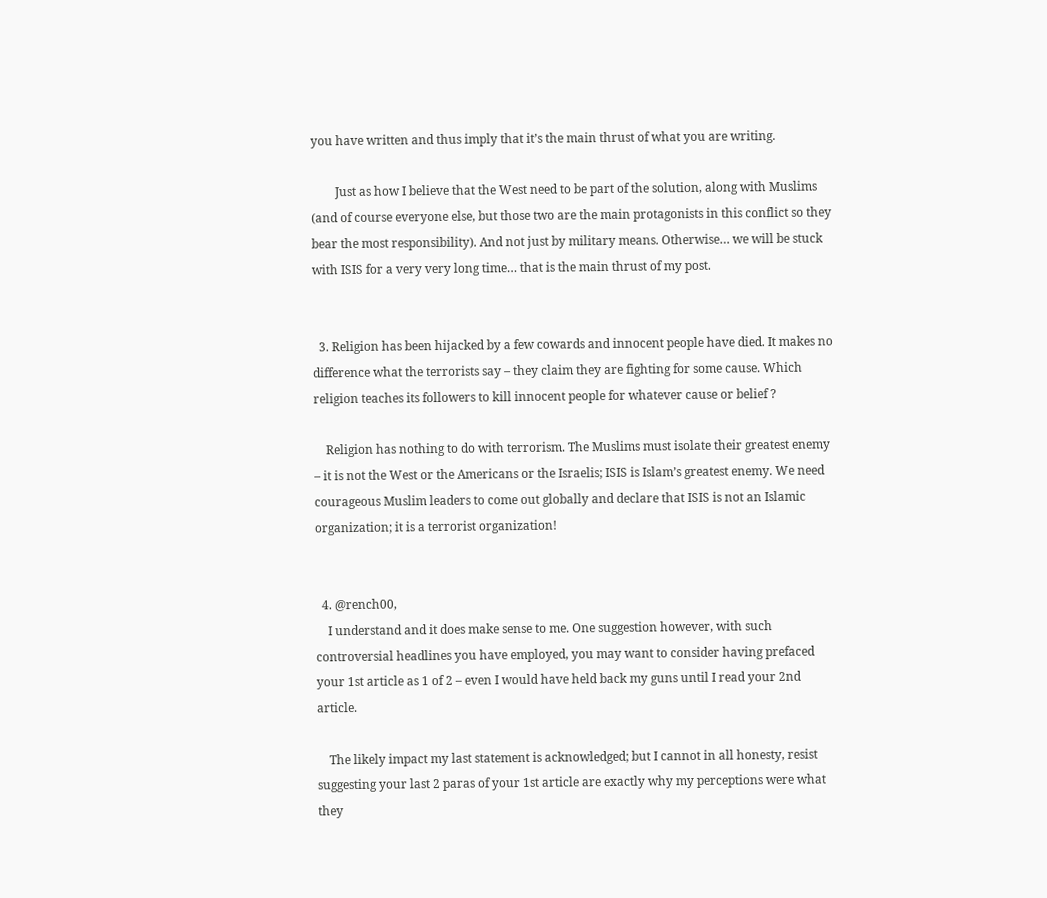you have written and thus imply that it’s the main thrust of what you are writing.

        Just as how I believe that the West need to be part of the solution, along with Muslims (and of course everyone else, but those two are the main protagonists in this conflict so they bear the most responsibility). And not just by military means. Otherwise… we will be stuck with ISIS for a very very long time… that is the main thrust of my post.


  3. Religion has been hijacked by a few cowards and innocent people have died. It makes no difference what the terrorists say – they claim they are fighting for some cause. Which religion teaches its followers to kill innocent people for whatever cause or belief ?

    Religion has nothing to do with terrorism. The Muslims must isolate their greatest enemy – it is not the West or the Americans or the Israelis; ISIS is Islam’s greatest enemy. We need courageous Muslim leaders to come out globally and declare that ISIS is not an Islamic organization; it is a terrorist organization!


  4. @rench00,
    I understand and it does make sense to me. One suggestion however, with such controversial headlines you have employed, you may want to consider having prefaced your 1st article as 1 of 2 – even I would have held back my guns until I read your 2nd article.

    The likely impact my last statement is acknowledged; but I cannot in all honesty, resist suggesting your last 2 paras of your 1st article are exactly why my perceptions were what they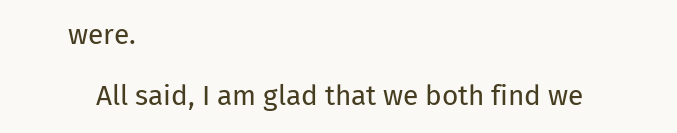were.

    All said, I am glad that we both find we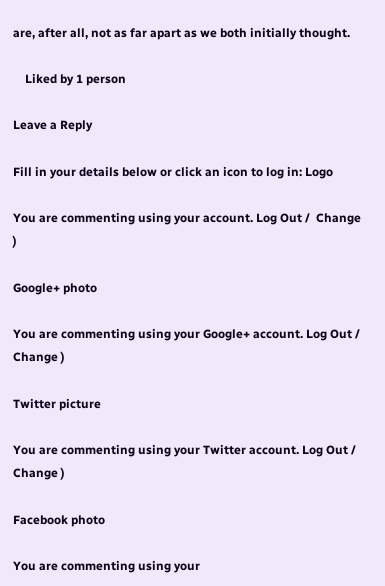are, after all, not as far apart as we both initially thought.

    Liked by 1 person

Leave a Reply

Fill in your details below or click an icon to log in: Logo

You are commenting using your account. Log Out /  Change )

Google+ photo

You are commenting using your Google+ account. Log Out /  Change )

Twitter picture

You are commenting using your Twitter account. Log Out /  Change )

Facebook photo

You are commenting using your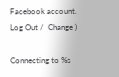Facebook account. Log Out /  Change )

Connecting to %s